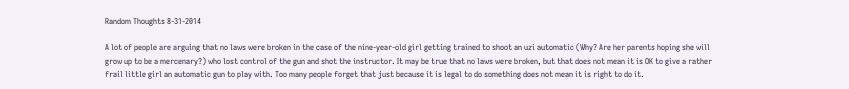Random Thoughts 8-31-2014

A lot of people are arguing that no laws were broken in the case of the nine-year-old girl getting trained to shoot an uzi automatic (Why? Are her parents hoping she will grow up to be a mercenary?) who lost control of the gun and shot the instructor. It may be true that no laws were broken, but that does not mean it is OK to give a rather frail little girl an automatic gun to play with. Too many people forget that just because it is legal to do something does not mean it is right to do it.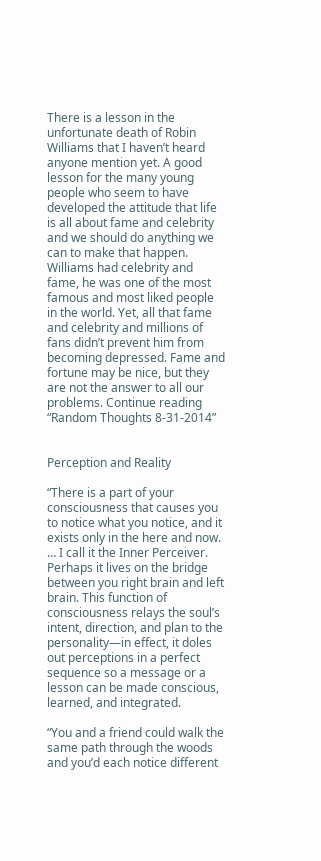There is a lesson in the unfortunate death of Robin Williams that I haven’t heard anyone mention yet. A good lesson for the many young people who seem to have developed the attitude that life is all about fame and celebrity and we should do anything we can to make that happen. Williams had celebrity and fame, he was one of the most famous and most liked people in the world. Yet, all that fame and celebrity and millions of fans didn’t prevent him from becoming depressed. Fame and fortune may be nice, but they are not the answer to all our problems. Continue reading “Random Thoughts 8-31-2014”


Perception and Reality

“There is a part of your consciousness that causes you to notice what you notice, and it exists only in the here and now. … I call it the Inner Perceiver. Perhaps it lives on the bridge between you right brain and left brain. This function of consciousness relays the soul’s intent, direction, and plan to the personality—in effect, it doles out perceptions in a perfect sequence so a message or a lesson can be made conscious, learned, and integrated.

“You and a friend could walk the same path through the woods and you’d each notice different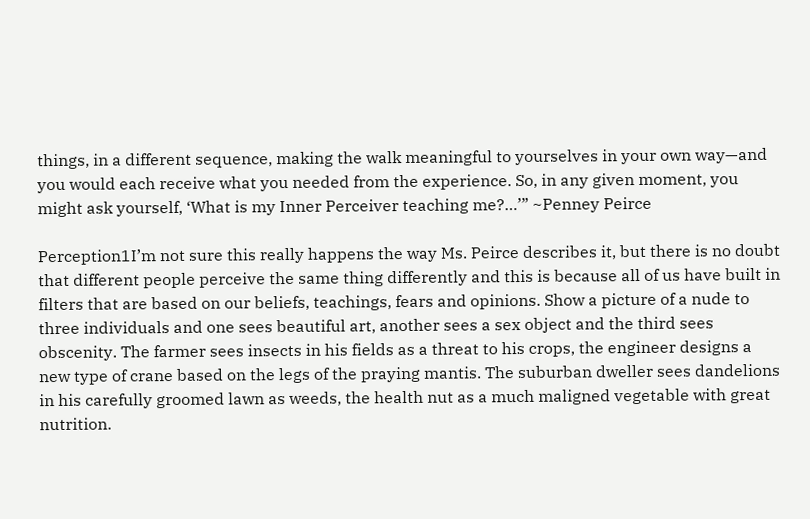things, in a different sequence, making the walk meaningful to yourselves in your own way—and you would each receive what you needed from the experience. So, in any given moment, you might ask yourself, ‘What is my Inner Perceiver teaching me?…’” ~Penney Peirce

Perception1I’m not sure this really happens the way Ms. Peirce describes it, but there is no doubt that different people perceive the same thing differently and this is because all of us have built in filters that are based on our beliefs, teachings, fears and opinions. Show a picture of a nude to three individuals and one sees beautiful art, another sees a sex object and the third sees obscenity. The farmer sees insects in his fields as a threat to his crops, the engineer designs a new type of crane based on the legs of the praying mantis. The suburban dweller sees dandelions in his carefully groomed lawn as weeds, the health nut as a much maligned vegetable with great nutrition.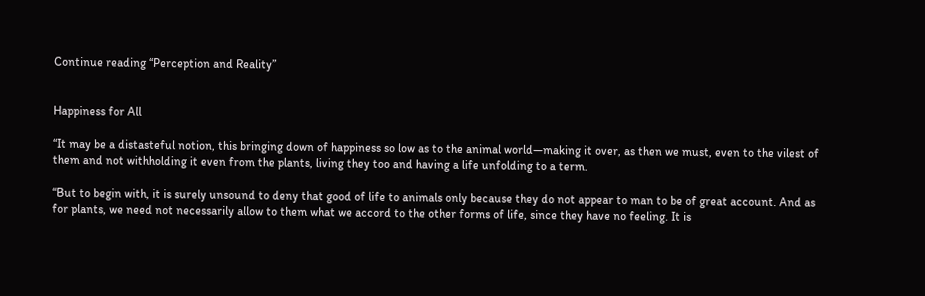Continue reading “Perception and Reality”


Happiness for All

“It may be a distasteful notion, this bringing down of happiness so low as to the animal world—making it over, as then we must, even to the vilest of them and not withholding it even from the plants, living they too and having a life unfolding to a term.

“But to begin with, it is surely unsound to deny that good of life to animals only because they do not appear to man to be of great account. And as for plants, we need not necessarily allow to them what we accord to the other forms of life, since they have no feeling. It is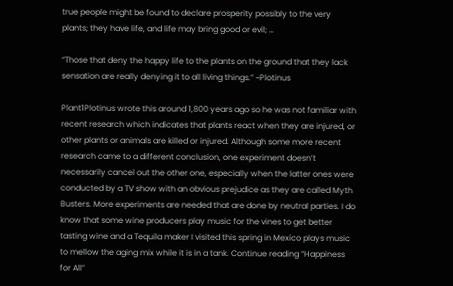true people might be found to declare prosperity possibly to the very plants; they have life, and life may bring good or evil; …

“Those that deny the happy life to the plants on the ground that they lack sensation are really denying it to all living things.” ~Plotinus

Plant1Plotinus wrote this around 1,800 years ago so he was not familiar with recent research which indicates that plants react when they are injured, or other plants or animals are killed or injured. Although some more recent research came to a different conclusion, one experiment doesn’t necessarily cancel out the other one, especially when the latter ones were conducted by a TV show with an obvious prejudice as they are called Myth Busters. More experiments are needed that are done by neutral parties. I do know that some wine producers play music for the vines to get better tasting wine and a Tequila maker I visited this spring in Mexico plays music to mellow the aging mix while it is in a tank. Continue reading “Happiness for All”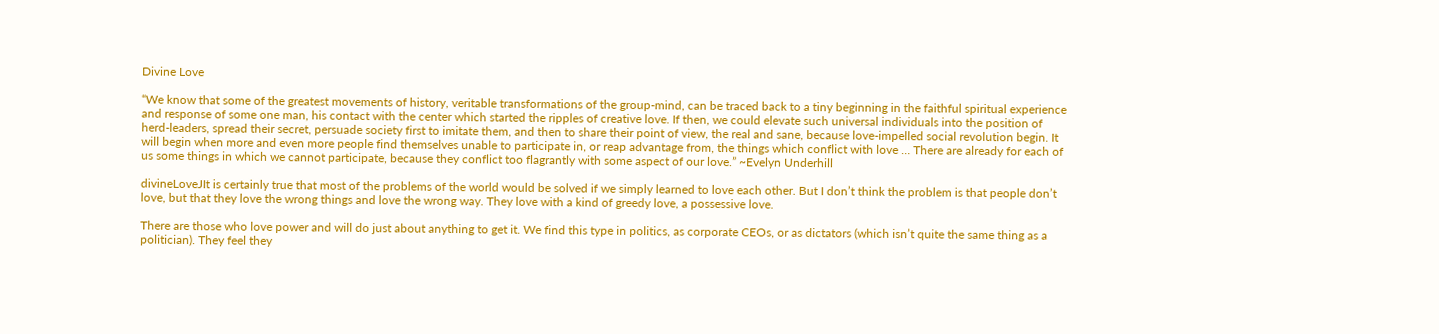Divine Love

“We know that some of the greatest movements of history, veritable transformations of the group-mind, can be traced back to a tiny beginning in the faithful spiritual experience and response of some one man, his contact with the center which started the ripples of creative love. If then, we could elevate such universal individuals into the position of herd-leaders, spread their secret, persuade society first to imitate them, and then to share their point of view, the real and sane, because love-impelled social revolution begin. It will begin when more and even more people find themselves unable to participate in, or reap advantage from, the things which conflict with love … There are already for each of us some things in which we cannot participate, because they conflict too flagrantly with some aspect of our love.” ~Evelyn Underhill

divineLoveJIt is certainly true that most of the problems of the world would be solved if we simply learned to love each other. But I don’t think the problem is that people don’t love, but that they love the wrong things and love the wrong way. They love with a kind of greedy love, a possessive love.

There are those who love power and will do just about anything to get it. We find this type in politics, as corporate CEOs, or as dictators (which isn’t quite the same thing as a politician). They feel they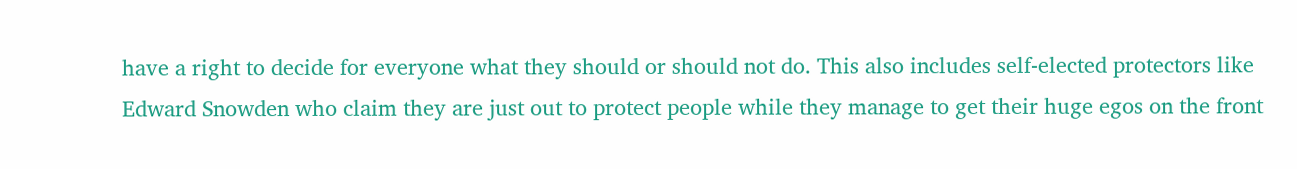have a right to decide for everyone what they should or should not do. This also includes self-elected protectors like Edward Snowden who claim they are just out to protect people while they manage to get their huge egos on the front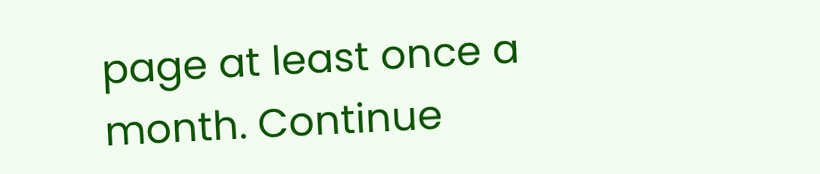page at least once a month. Continue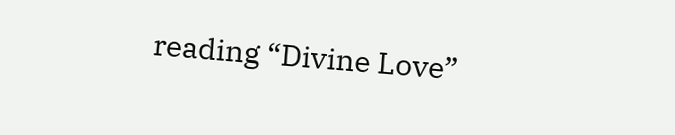reading “Divine Love”